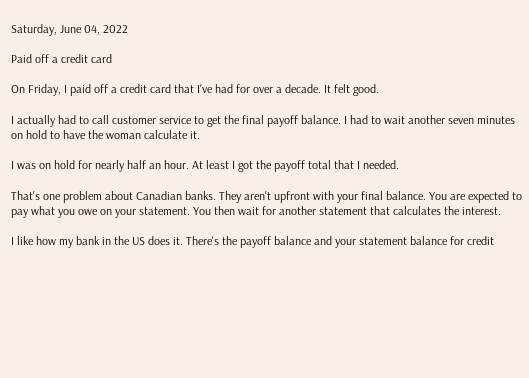Saturday, June 04, 2022

Paid off a credit card

On Friday, I paid off a credit card that I've had for over a decade. It felt good.

I actually had to call customer service to get the final payoff balance. I had to wait another seven minutes on hold to have the woman calculate it.

I was on hold for nearly half an hour. At least I got the payoff total that I needed.

That's one problem about Canadian banks. They aren't upfront with your final balance. You are expected to pay what you owe on your statement. You then wait for another statement that calculates the interest.

I like how my bank in the US does it. There's the payoff balance and your statement balance for credit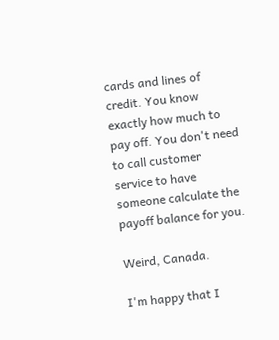cards and lines of credit. You know exactly how much to pay off. You don't need to call customer service to have someone calculate the payoff balance for you.

Weird, Canada.

I'm happy that I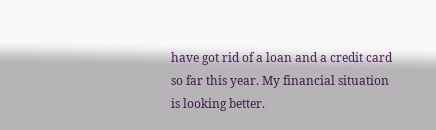have got rid of a loan and a credit card so far this year. My financial situation is looking better.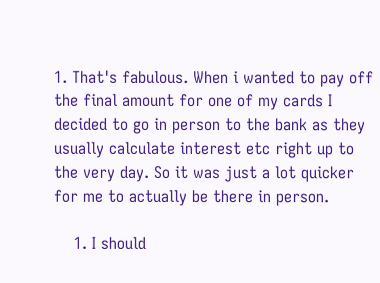1. That's fabulous. When i wanted to pay off the final amount for one of my cards I decided to go in person to the bank as they usually calculate interest etc right up to the very day. So it was just a lot quicker for me to actually be there in person.

    1. I should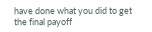have done what you did to get the final payoff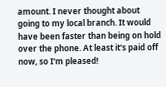amount. I never thought about going to my local branch. It would have been faster than being on hold over the phone. At least it's paid off now, so I'm pleased!